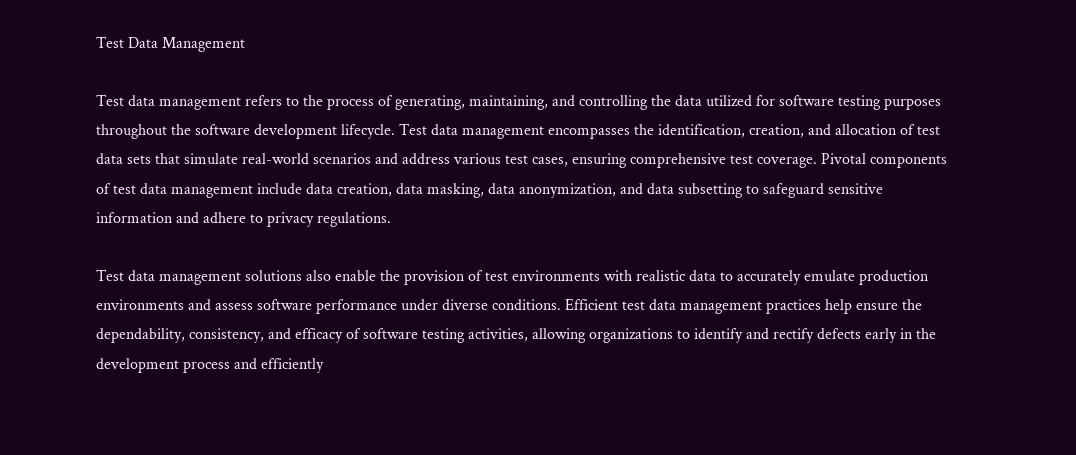Test Data Management

Test data management refers to the process of generating, maintaining, and controlling the data utilized for software testing purposes throughout the software development lifecycle. Test data management encompasses the identification, creation, and allocation of test data sets that simulate real-world scenarios and address various test cases, ensuring comprehensive test coverage. Pivotal components of test data management include data creation, data masking, data anonymization, and data subsetting to safeguard sensitive information and adhere to privacy regulations.

Test data management solutions also enable the provision of test environments with realistic data to accurately emulate production environments and assess software performance under diverse conditions. Efficient test data management practices help ensure the dependability, consistency, and efficacy of software testing activities, allowing organizations to identify and rectify defects early in the development process and efficiently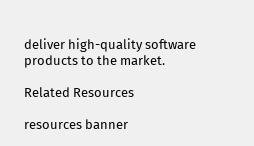deliver high-quality software products to the market.

Related Resources

resources banner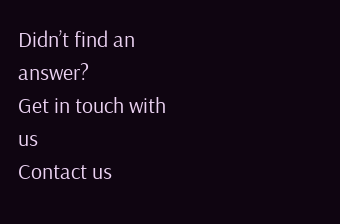Didn’t find an answer?
Get in touch with us
Contact us